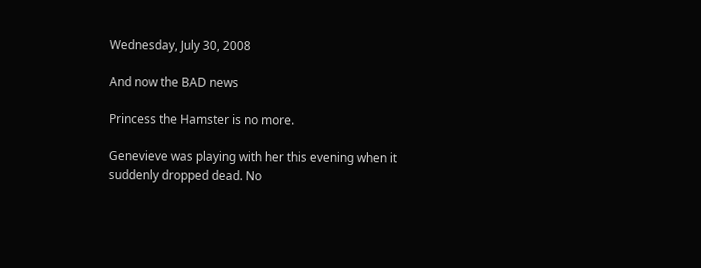Wednesday, July 30, 2008

And now the BAD news

Princess the Hamster is no more.

Genevieve was playing with her this evening when it suddenly dropped dead. No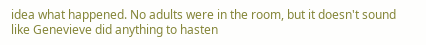idea what happened. No adults were in the room, but it doesn't sound like Genevieve did anything to hasten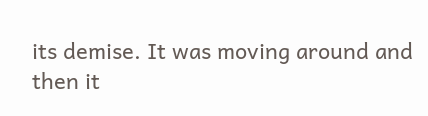its demise. It was moving around and then it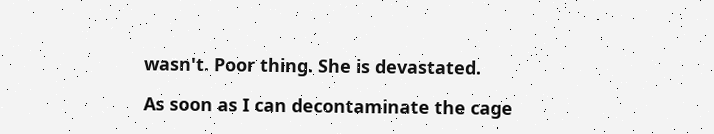wasn't. Poor thing. She is devastated.

As soon as I can decontaminate the cage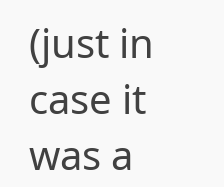(just in case it was a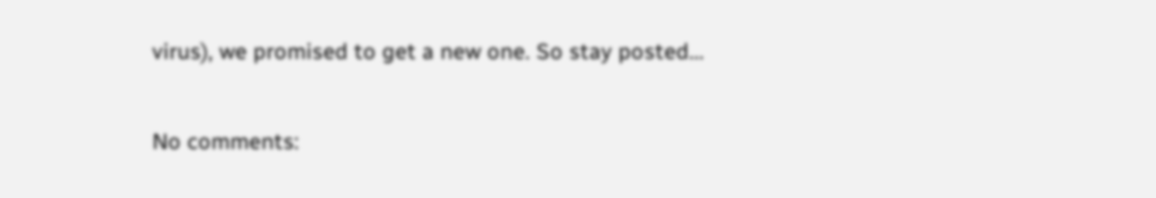virus), we promised to get a new one. So stay posted...

No comments: